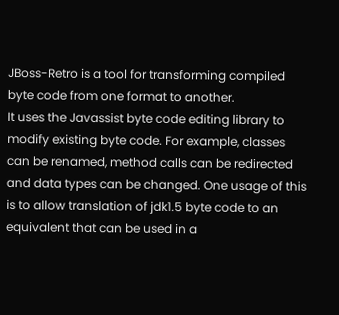JBoss-Retro is a tool for transforming compiled byte code from one format to another.
It uses the Javassist byte code editing library to modify existing byte code. For example, classes can be renamed, method calls can be redirected and data types can be changed. One usage of this is to allow translation of jdk1.5 byte code to an equivalent that can be used in a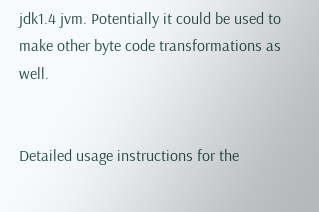jdk1.4 jvm. Potentially it could be used to make other byte code transformations as well.


Detailed usage instructions for the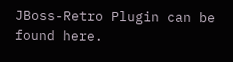JBoss-Retro Plugin can be found here.